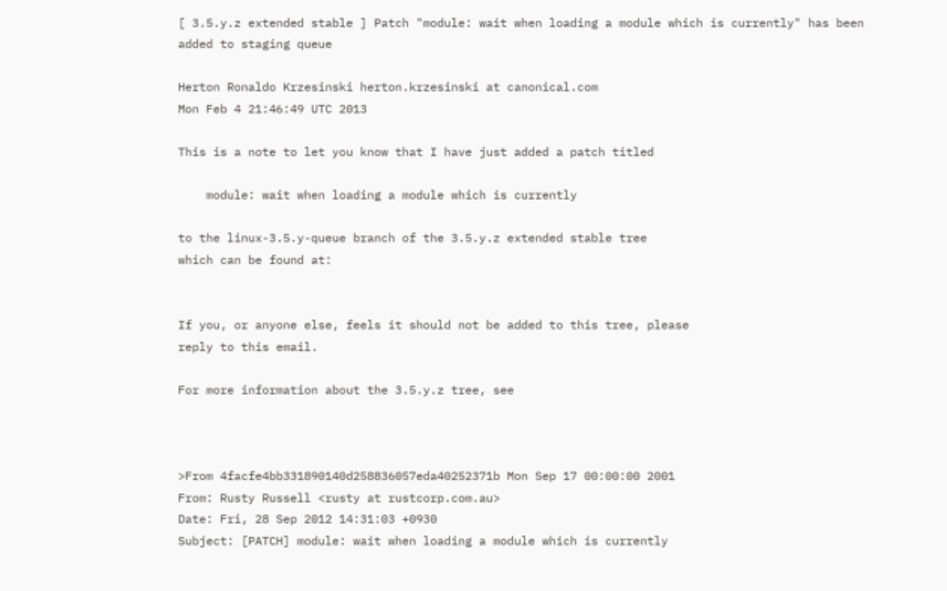[ 3.5.y.z extended stable ] Patch "module: wait when loading a module which is currently" has been added to staging queue

Herton Ronaldo Krzesinski herton.krzesinski at canonical.com
Mon Feb 4 21:46:49 UTC 2013

This is a note to let you know that I have just added a patch titled

    module: wait when loading a module which is currently

to the linux-3.5.y-queue branch of the 3.5.y.z extended stable tree
which can be found at:


If you, or anyone else, feels it should not be added to this tree, please
reply to this email.

For more information about the 3.5.y.z tree, see



>From 4facfe4bb331890140d258836057eda40252371b Mon Sep 17 00:00:00 2001
From: Rusty Russell <rusty at rustcorp.com.au>
Date: Fri, 28 Sep 2012 14:31:03 +0930
Subject: [PATCH] module: wait when loading a module which is currently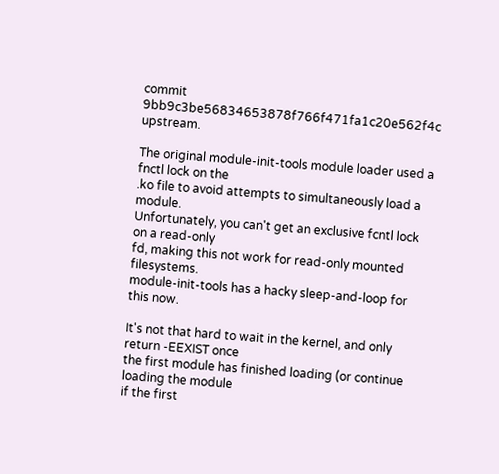commit 9bb9c3be56834653878f766f471fa1c20e562f4c upstream.

The original module-init-tools module loader used a fnctl lock on the
.ko file to avoid attempts to simultaneously load a module.
Unfortunately, you can't get an exclusive fcntl lock on a read-only
fd, making this not work for read-only mounted filesystems.
module-init-tools has a hacky sleep-and-loop for this now.

It's not that hard to wait in the kernel, and only return -EEXIST once
the first module has finished loading (or continue loading the module
if the first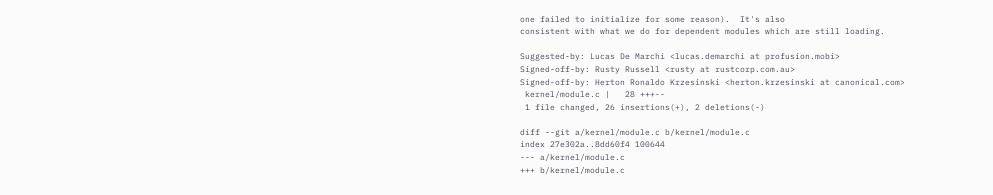one failed to initialize for some reason).  It's also
consistent with what we do for dependent modules which are still loading.

Suggested-by: Lucas De Marchi <lucas.demarchi at profusion.mobi>
Signed-off-by: Rusty Russell <rusty at rustcorp.com.au>
Signed-off-by: Herton Ronaldo Krzesinski <herton.krzesinski at canonical.com>
 kernel/module.c |   28 +++--
 1 file changed, 26 insertions(+), 2 deletions(-)

diff --git a/kernel/module.c b/kernel/module.c
index 27e302a..8dd60f4 100644
--- a/kernel/module.c
+++ b/kernel/module.c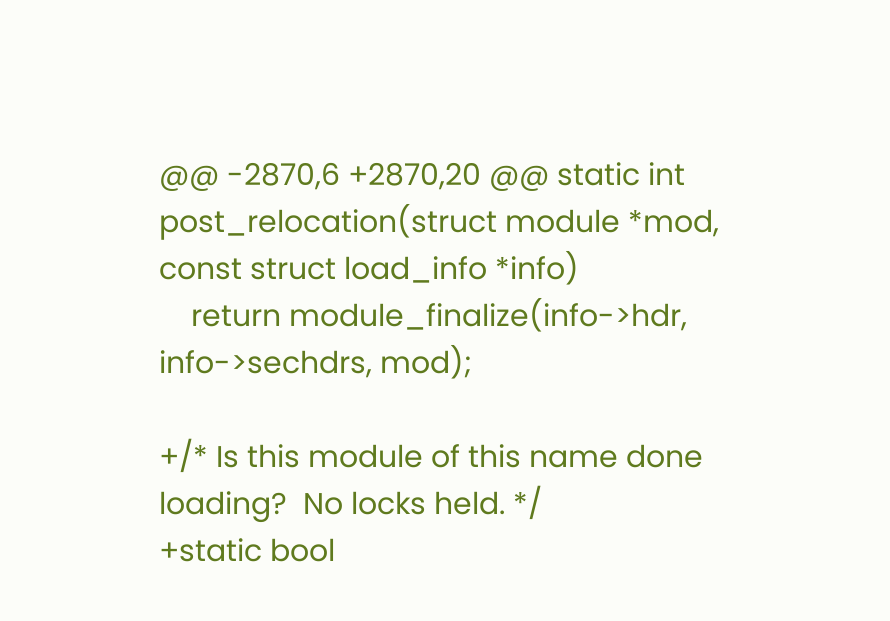@@ -2870,6 +2870,20 @@ static int post_relocation(struct module *mod, const struct load_info *info)
    return module_finalize(info->hdr, info->sechdrs, mod);

+/* Is this module of this name done loading?  No locks held. */
+static bool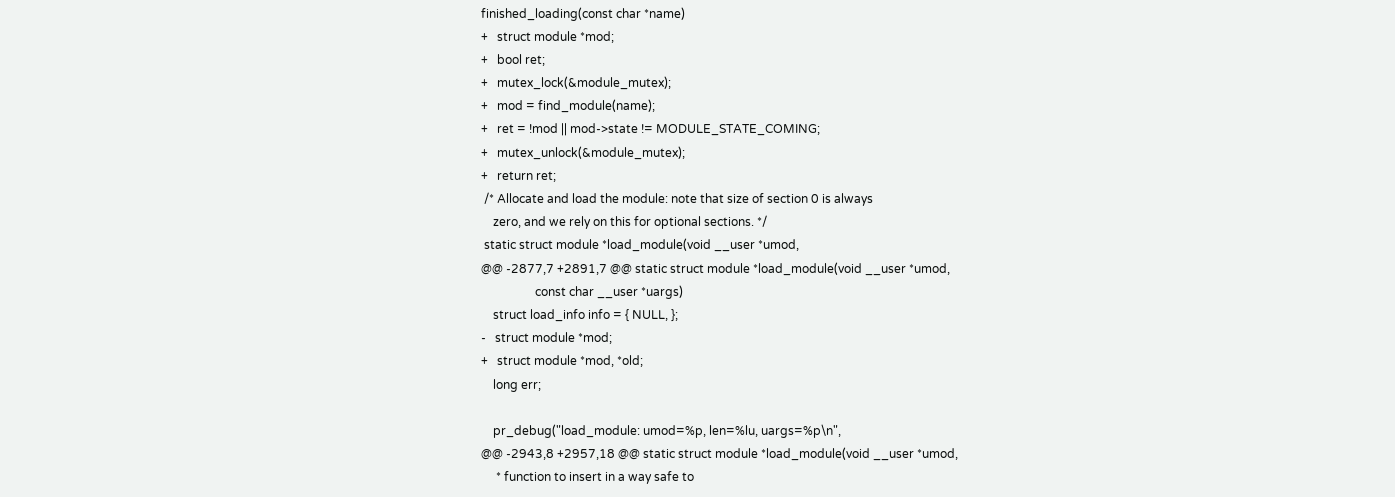finished_loading(const char *name)
+   struct module *mod;
+   bool ret;
+   mutex_lock(&module_mutex);
+   mod = find_module(name);
+   ret = !mod || mod->state != MODULE_STATE_COMING;
+   mutex_unlock(&module_mutex);
+   return ret;
 /* Allocate and load the module: note that size of section 0 is always
    zero, and we rely on this for optional sections. */
 static struct module *load_module(void __user *umod,
@@ -2877,7 +2891,7 @@ static struct module *load_module(void __user *umod,
                  const char __user *uargs)
    struct load_info info = { NULL, };
-   struct module *mod;
+   struct module *mod, *old;
    long err;

    pr_debug("load_module: umod=%p, len=%lu, uargs=%p\n",
@@ -2943,8 +2957,18 @@ static struct module *load_module(void __user *umod,
     * function to insert in a way safe to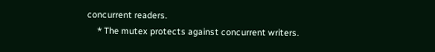concurrent readers.
     * The mutex protects against concurrent writers.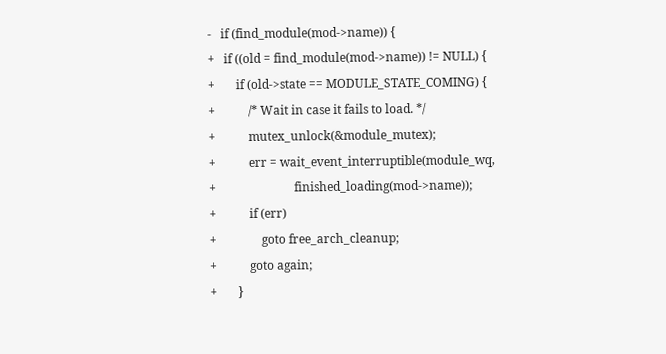-   if (find_module(mod->name)) {
+   if ((old = find_module(mod->name)) != NULL) {
+       if (old->state == MODULE_STATE_COMING) {
+           /* Wait in case it fails to load. */
+           mutex_unlock(&module_mutex);
+           err = wait_event_interruptible(module_wq,
+                          finished_loading(mod->name));
+           if (err)
+               goto free_arch_cleanup;
+           goto again;
+       }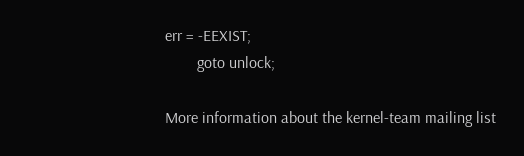err = -EEXIST;
        goto unlock;

More information about the kernel-team mailing list